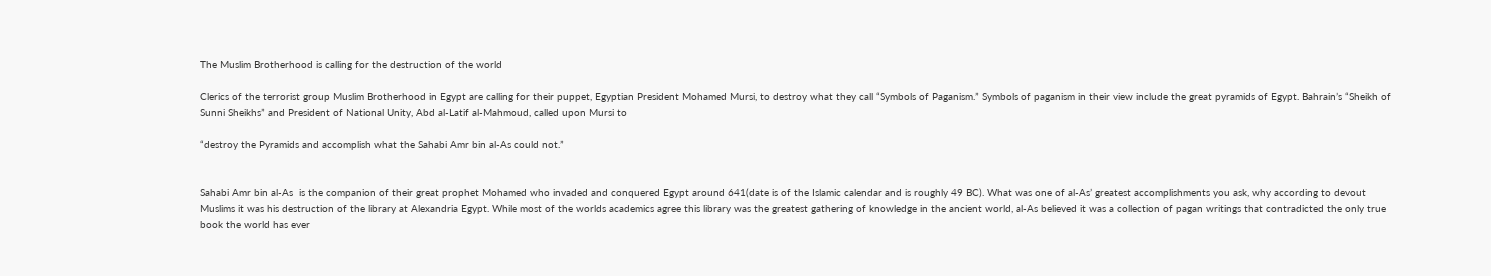The Muslim Brotherhood is calling for the destruction of the world

Clerics of the terrorist group Muslim Brotherhood in Egypt are calling for their puppet, Egyptian President Mohamed Mursi, to destroy what they call “Symbols of Paganism.” Symbols of paganism in their view include the great pyramids of Egypt. Bahrain’s “Sheikh of Sunni Sheikhs” and President of National Unity, Abd al-Latif al-Mahmoud, called upon Mursi to

“destroy the Pyramids and accomplish what the Sahabi Amr bin al-As could not.”


Sahabi Amr bin al-As  is the companion of their great prophet Mohamed who invaded and conquered Egypt around 641(date is of the Islamic calendar and is roughly 49 BC). What was one of al-As’ greatest accomplishments you ask, why according to devout Muslims it was his destruction of the library at Alexandria Egypt. While most of the worlds academics agree this library was the greatest gathering of knowledge in the ancient world, al-As believed it was a collection of pagan writings that contradicted the only true book the world has ever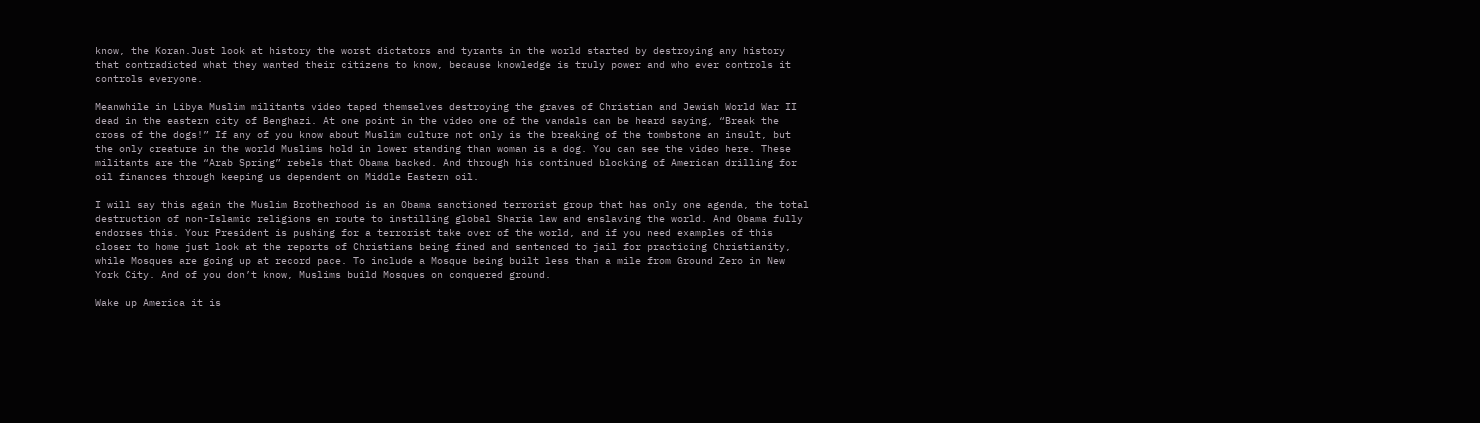know, the Koran.Just look at history the worst dictators and tyrants in the world started by destroying any history that contradicted what they wanted their citizens to know, because knowledge is truly power and who ever controls it controls everyone.

Meanwhile in Libya Muslim militants video taped themselves destroying the graves of Christian and Jewish World War II dead in the eastern city of Benghazi. At one point in the video one of the vandals can be heard saying, “Break the cross of the dogs!” If any of you know about Muslim culture not only is the breaking of the tombstone an insult, but the only creature in the world Muslims hold in lower standing than woman is a dog. You can see the video here. These militants are the “Arab Spring” rebels that Obama backed. And through his continued blocking of American drilling for oil finances through keeping us dependent on Middle Eastern oil.

I will say this again the Muslim Brotherhood is an Obama sanctioned terrorist group that has only one agenda, the total destruction of non-Islamic religions en route to instilling global Sharia law and enslaving the world. And Obama fully endorses this. Your President is pushing for a terrorist take over of the world, and if you need examples of this closer to home just look at the reports of Christians being fined and sentenced to jail for practicing Christianity, while Mosques are going up at record pace. To include a Mosque being built less than a mile from Ground Zero in New York City. And of you don’t know, Muslims build Mosques on conquered ground.

Wake up America it is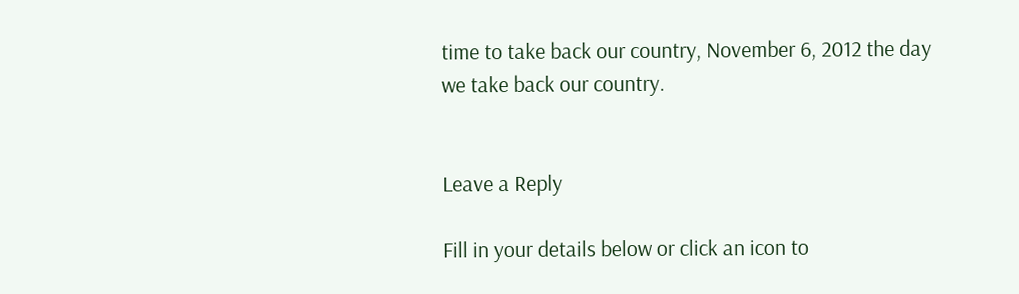time to take back our country, November 6, 2012 the day we take back our country.


Leave a Reply

Fill in your details below or click an icon to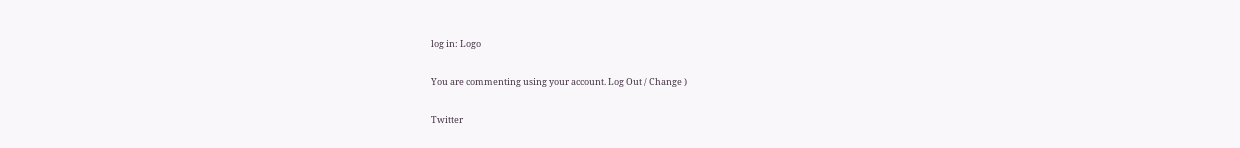log in: Logo

You are commenting using your account. Log Out / Change )

Twitter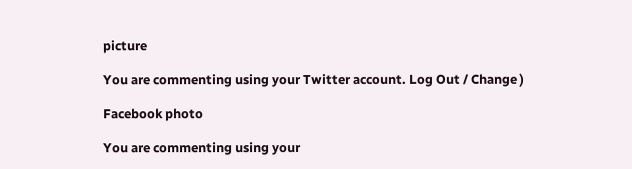picture

You are commenting using your Twitter account. Log Out / Change )

Facebook photo

You are commenting using your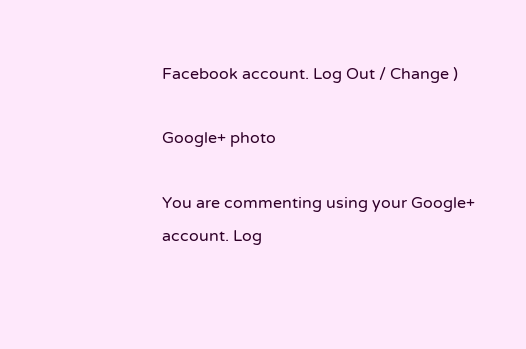Facebook account. Log Out / Change )

Google+ photo

You are commenting using your Google+ account. Log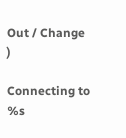Out / Change )

Connecting to %s